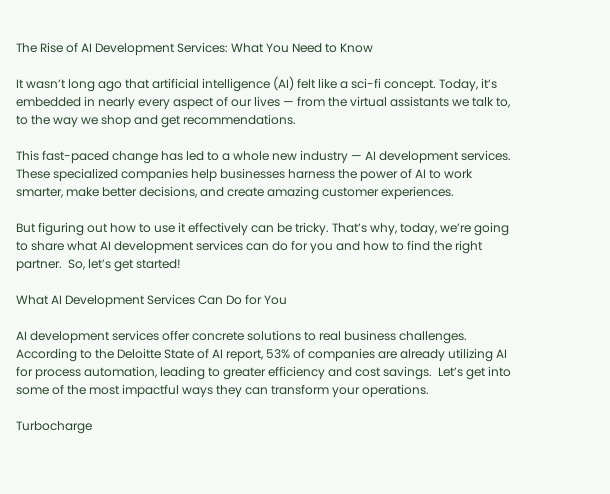The Rise of AI Development Services: What You Need to Know

It wasn’t long ago that artificial intelligence (AI) felt like a sci-fi concept. Today, it’s embedded in nearly every aspect of our lives — from the virtual assistants we talk to, to the way we shop and get recommendations.

This fast-paced change has led to a whole new industry — AI development services. These specialized companies help businesses harness the power of AI to work smarter, make better decisions, and create amazing customer experiences.

But figuring out how to use it effectively can be tricky. That’s why, today, we’re going to share what AI development services can do for you and how to find the right partner.  So, let’s get started!

What AI Development Services Can Do for You

AI development services offer concrete solutions to real business challenges. According to the Deloitte State of AI report, 53% of companies are already utilizing AI for process automation, leading to greater efficiency and cost savings.  Let’s get into some of the most impactful ways they can transform your operations.

Turbocharge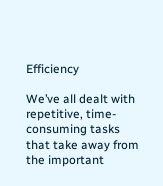Efficiency

We’ve all dealt with repetitive, time-consuming tasks that take away from the important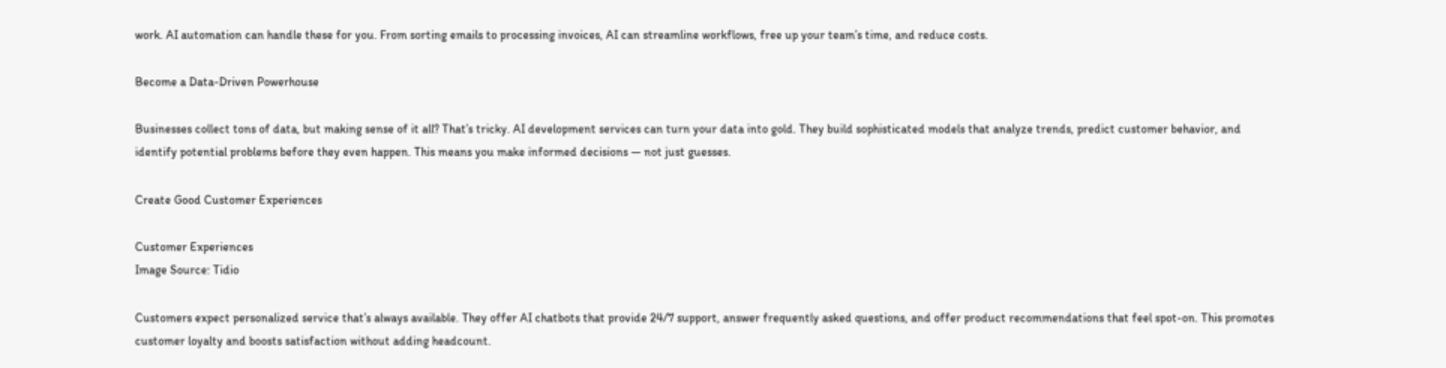work. AI automation can handle these for you. From sorting emails to processing invoices, AI can streamline workflows, free up your team’s time, and reduce costs.

Become a Data-Driven Powerhouse

Businesses collect tons of data, but making sense of it all? That’s tricky. AI development services can turn your data into gold. They build sophisticated models that analyze trends, predict customer behavior, and identify potential problems before they even happen. This means you make informed decisions — not just guesses.

Create Good Customer Experiences

Customer Experiences
Image Source: Tidio

Customers expect personalized service that’s always available. They offer AI chatbots that provide 24/7 support, answer frequently asked questions, and offer product recommendations that feel spot-on. This promotes customer loyalty and boosts satisfaction without adding headcount.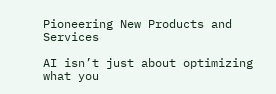Pioneering New Products and Services

AI isn’t just about optimizing what you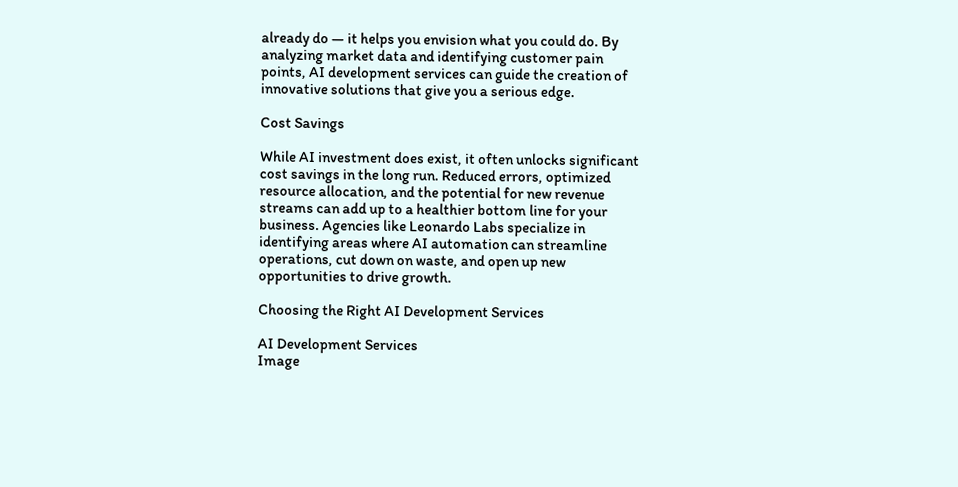already do — it helps you envision what you could do. By analyzing market data and identifying customer pain points, AI development services can guide the creation of innovative solutions that give you a serious edge.

Cost Savings

While AI investment does exist, it often unlocks significant cost savings in the long run. Reduced errors, optimized resource allocation, and the potential for new revenue streams can add up to a healthier bottom line for your business. Agencies like Leonardo Labs specialize in identifying areas where AI automation can streamline operations, cut down on waste, and open up new opportunities to drive growth.

Choosing the Right AI Development Services

AI Development Services
Image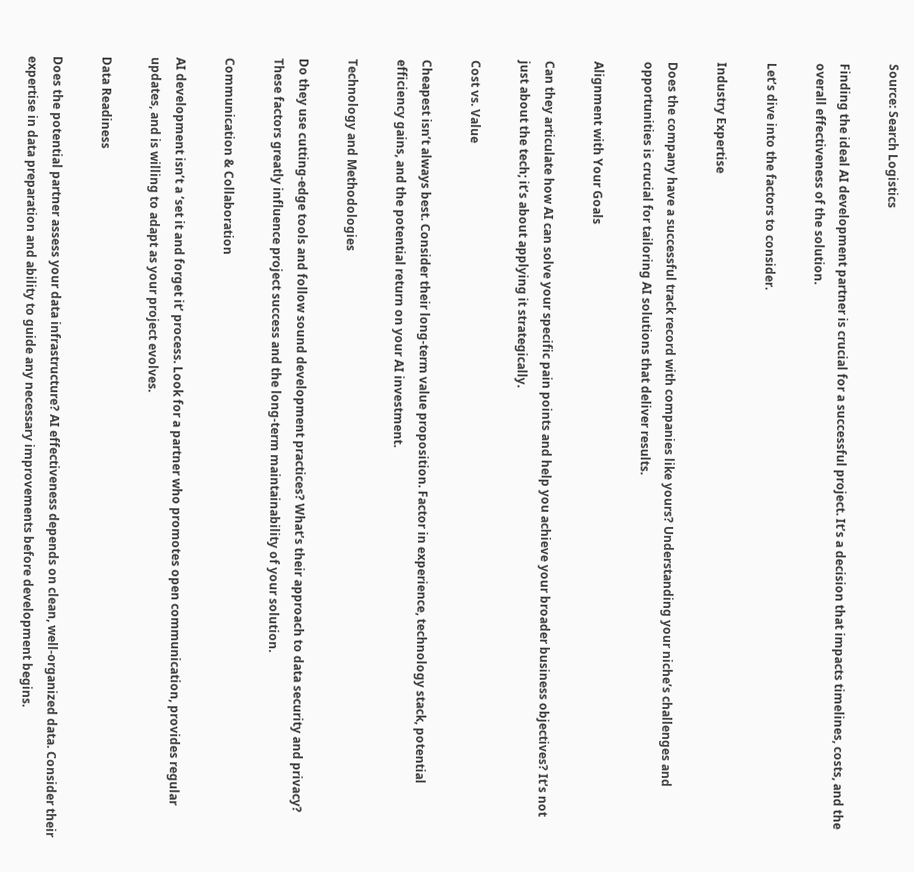Source: Search Logistics

Finding the ideal AI development partner is crucial for a successful project. It’s a decision that impacts timelines, costs, and the overall effectiveness of the solution.

Let’s dive into the factors to consider.

Industry Expertise

Does the company have a successful track record with companies like yours? Understanding your niche’s challenges and opportunities is crucial for tailoring AI solutions that deliver results.

Alignment with Your Goals

Can they articulate how AI can solve your specific pain points and help you achieve your broader business objectives? It’s not just about the tech; it’s about applying it strategically.

Cost vs. Value

Cheapest isn’t always best. Consider their long-term value proposition. Factor in experience, technology stack, potential efficiency gains, and the potential return on your AI investment.

Technology and Methodologies

Do they use cutting-edge tools and follow sound development practices? What’s their approach to data security and privacy? These factors greatly influence project success and the long-term maintainability of your solution.

Communication & Collaboration

AI development isn’t a ‘set it and forget it’ process. Look for a partner who promotes open communication, provides regular updates, and is willing to adapt as your project evolves.

Data Readiness

Does the potential partner assess your data infrastructure? AI effectiveness depends on clean, well-organized data. Consider their expertise in data preparation and ability to guide any necessary improvements before development begins.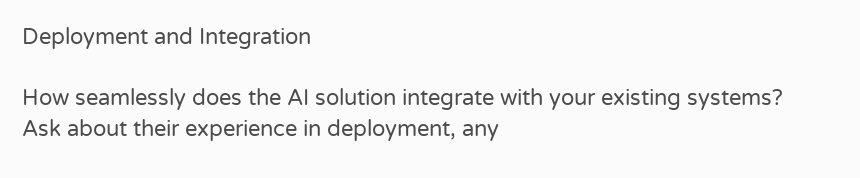Deployment and Integration

How seamlessly does the AI solution integrate with your existing systems? Ask about their experience in deployment, any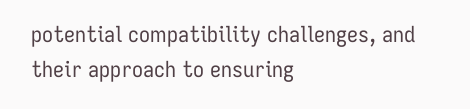potential compatibility challenges, and their approach to ensuring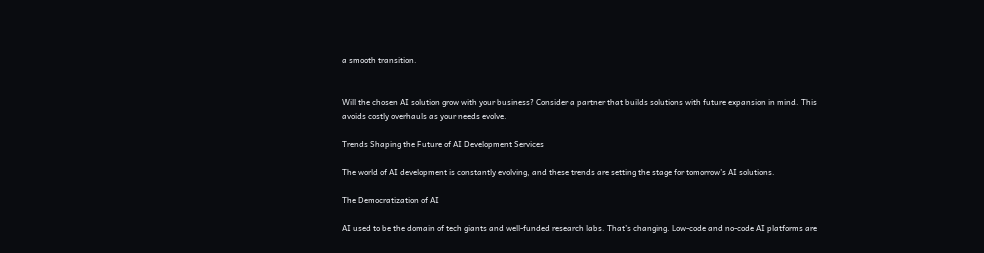a smooth transition.


Will the chosen AI solution grow with your business? Consider a partner that builds solutions with future expansion in mind. This avoids costly overhauls as your needs evolve.

Trends Shaping the Future of AI Development Services

The world of AI development is constantly evolving, and these trends are setting the stage for tomorrow’s AI solutions.

The Democratization of AI

AI used to be the domain of tech giants and well-funded research labs. That’s changing. Low-code and no-code AI platforms are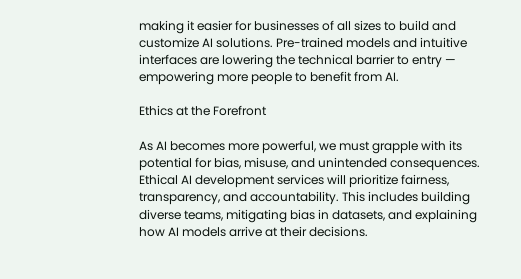making it easier for businesses of all sizes to build and customize AI solutions. Pre-trained models and intuitive interfaces are lowering the technical barrier to entry — empowering more people to benefit from AI.

Ethics at the Forefront

As AI becomes more powerful, we must grapple with its potential for bias, misuse, and unintended consequences. Ethical AI development services will prioritize fairness, transparency, and accountability. This includes building diverse teams, mitigating bias in datasets, and explaining how AI models arrive at their decisions.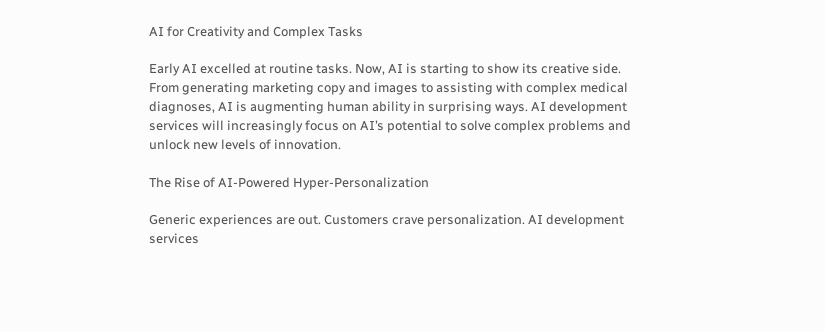AI for Creativity and Complex Tasks

Early AI excelled at routine tasks. Now, AI is starting to show its creative side. From generating marketing copy and images to assisting with complex medical diagnoses, AI is augmenting human ability in surprising ways. AI development services will increasingly focus on AI’s potential to solve complex problems and unlock new levels of innovation.

The Rise of AI-Powered Hyper-Personalization

Generic experiences are out. Customers crave personalization. AI development services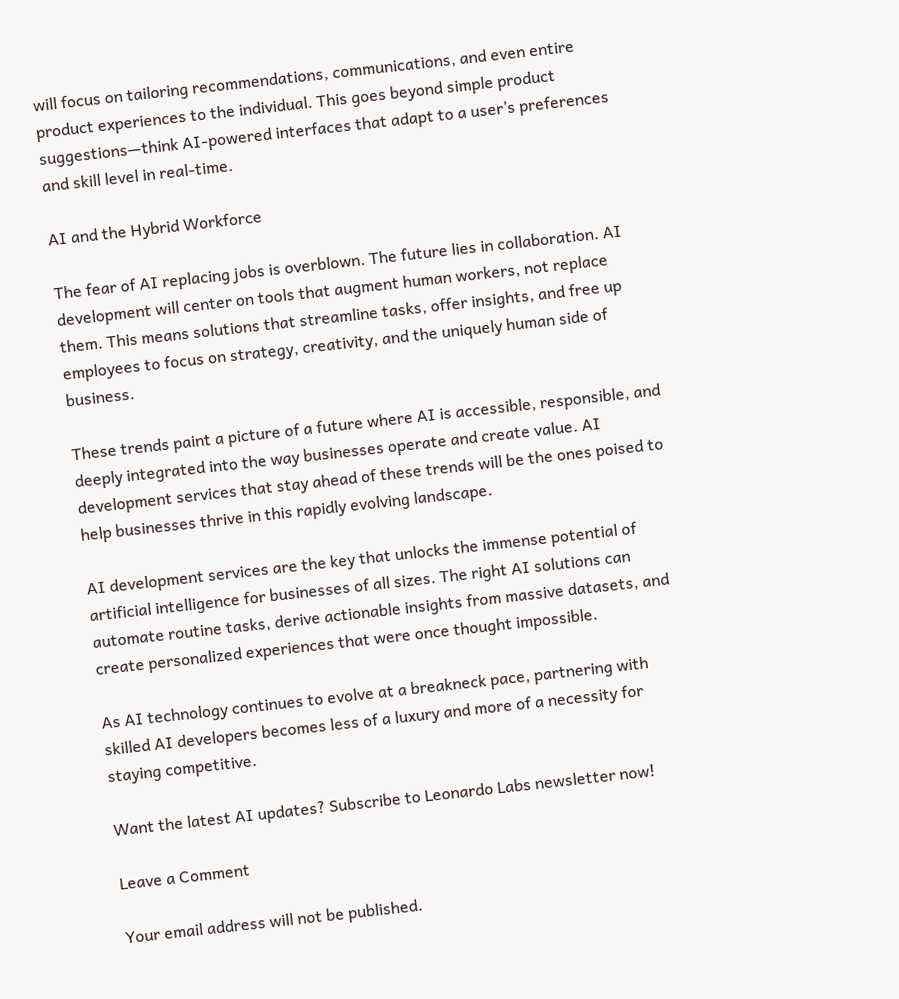will focus on tailoring recommendations, communications, and even entire product experiences to the individual. This goes beyond simple product suggestions—think AI-powered interfaces that adapt to a user’s preferences and skill level in real-time.

AI and the Hybrid Workforce

The fear of AI replacing jobs is overblown. The future lies in collaboration. AI development will center on tools that augment human workers, not replace them. This means solutions that streamline tasks, offer insights, and free up employees to focus on strategy, creativity, and the uniquely human side of business.

These trends paint a picture of a future where AI is accessible, responsible, and deeply integrated into the way businesses operate and create value. AI development services that stay ahead of these trends will be the ones poised to help businesses thrive in this rapidly evolving landscape.

AI development services are the key that unlocks the immense potential of artificial intelligence for businesses of all sizes. The right AI solutions can automate routine tasks, derive actionable insights from massive datasets, and create personalized experiences that were once thought impossible.

As AI technology continues to evolve at a breakneck pace, partnering with skilled AI developers becomes less of a luxury and more of a necessity for staying competitive.

Want the latest AI updates? Subscribe to Leonardo Labs newsletter now!

Leave a Comment

Your email address will not be published.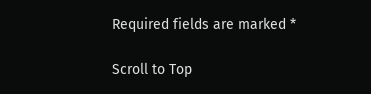Required fields are marked *

Scroll to Top